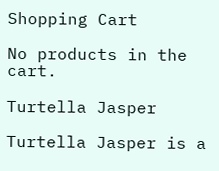Shopping Cart

No products in the cart.

Turtella Jasper

Turtella Jasper is a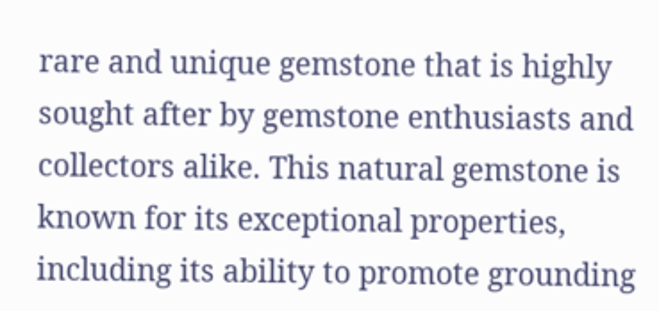rare and unique gemstone that is highly sought after by gemstone enthusiasts and collectors alike. This natural gemstone is known for its exceptional properties, including its ability to promote grounding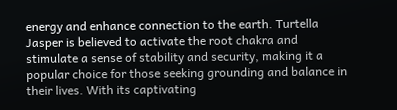energy and enhance connection to the earth. Turtella Jasper is believed to activate the root chakra and stimulate a sense of stability and security, making it a popular choice for those seeking grounding and balance in their lives. With its captivating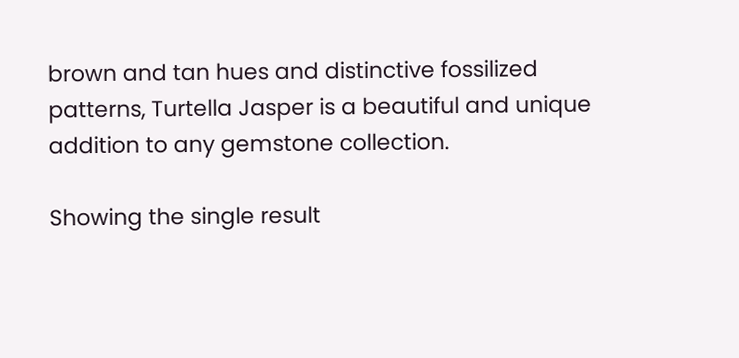brown and tan hues and distinctive fossilized patterns, Turtella Jasper is a beautiful and unique addition to any gemstone collection.

Showing the single result